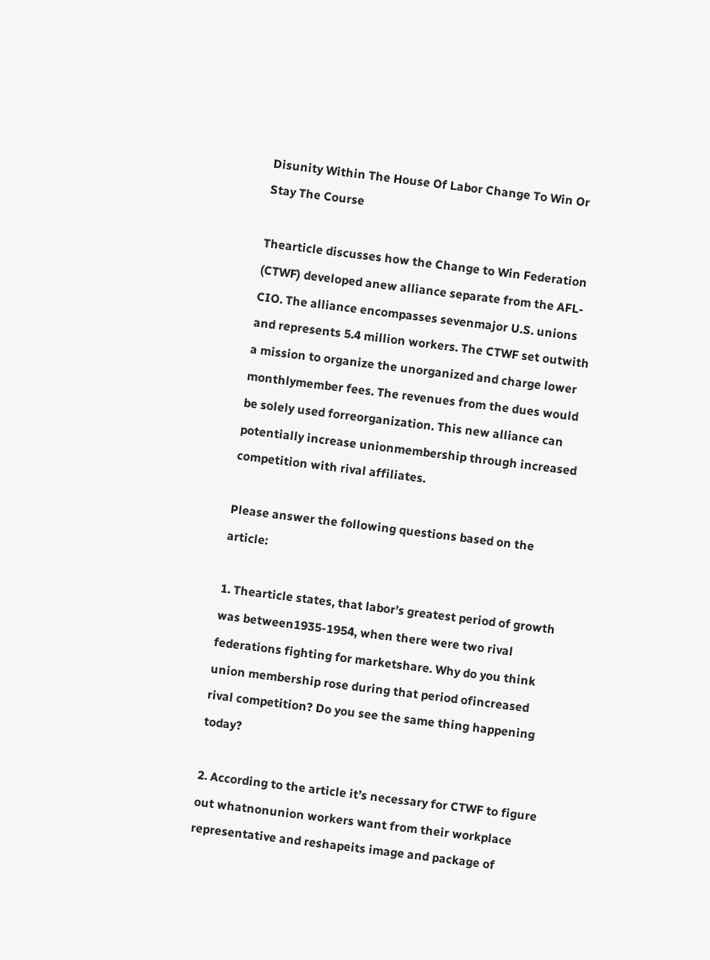Disunity Within The House Of Labor Change To Win Or Stay The Course

Thearticle discusses how the Change to Win Federation (CTWF) developed anew alliance separate from the AFL-CIO. The alliance encompasses sevenmajor U.S. unions and represents 5.4 million workers. The CTWF set outwith a mission to organize the unorganized and charge lower monthlymember fees. The revenues from the dues would be solely used forreorganization. This new alliance can potentially increase unionmembership through increased competition with rival affiliates.

Please answer the following questions based on the article:

1. Thearticle states, that labor’s greatest period of growth was between1935-1954, when there were two rival federations fighting for marketshare. Why do you think union membership rose during that period ofincreased rival competition? Do you see the same thing happening today?

2. According to the article it’s necessary for CTWF to figure out whatnonunion workers want from their workplace representative and reshapeits image and package of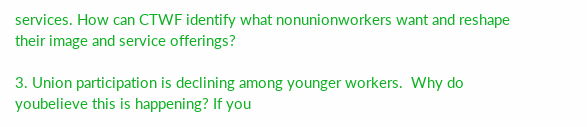services. How can CTWF identify what nonunionworkers want and reshape their image and service offerings?

3. Union participation is declining among younger workers.  Why do youbelieve this is happening? If you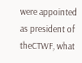were appointed as president of theCTWF, what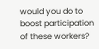would you do to boost participation of these workers?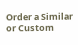Order a Similar or Custom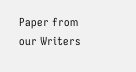Paper from our Writers